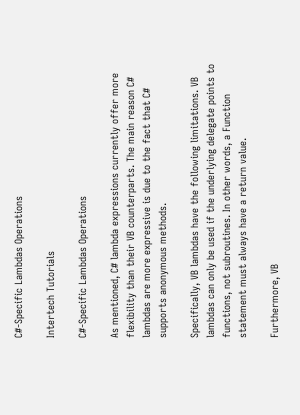C#-Specific Lambdas Operations

Intertech Tutorials

C#-Specific Lambdas Operations

As mentioned, C# lambda expressions currently offer more flexibility than their VB counterparts. The main reason C# lambdas are more expressive is due to the fact that C# supports anonymous methods.

Specifically, VB lambdas have the following limitations. VB lambdas can only be used if the underlying delegate points to functions, not subroutines. In other words, a Function statement must always have a return value.

Furthermore, VB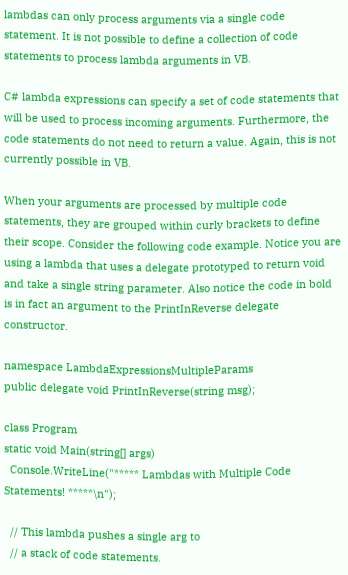lambdas can only process arguments via a single code statement. It is not possible to define a collection of code statements to process lambda arguments in VB.

C# lambda expressions can specify a set of code statements that will be used to process incoming arguments. Furthermore, the code statements do not need to return a value. Again, this is not currently possible in VB.

When your arguments are processed by multiple code statements, they are grouped within curly brackets to define their scope. Consider the following code example. Notice you are using a lambda that uses a delegate prototyped to return void and take a single string parameter. Also notice the code in bold is in fact an argument to the PrintInReverse delegate constructor.

namespace LambdaExpressionsMultipleParams
public delegate void PrintInReverse(string msg);

class Program
static void Main(string[] args)
  Console.WriteLine("***** Lambdas with Multiple Code Statements! *****\n");

  // This lambda pushes a single arg to
  // a stack of code statements.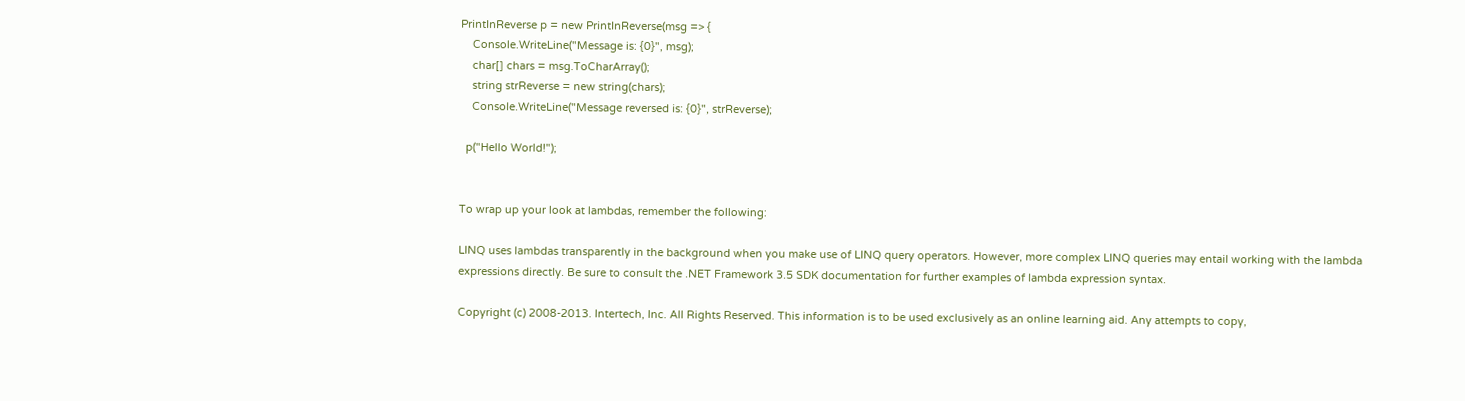PrintInReverse p = new PrintInReverse(msg => {
    Console.WriteLine("Message is: {0}", msg);
    char[] chars = msg.ToCharArray();
    string strReverse = new string(chars);
    Console.WriteLine("Message reversed is: {0}", strReverse);

  p("Hello World!");


To wrap up your look at lambdas, remember the following:

LINQ uses lambdas transparently in the background when you make use of LINQ query operators. However, more complex LINQ queries may entail working with the lambda expressions directly. Be sure to consult the .NET Framework 3.5 SDK documentation for further examples of lambda expression syntax.

Copyright (c) 2008-2013. Intertech, Inc. All Rights Reserved. This information is to be used exclusively as an online learning aid. Any attempts to copy,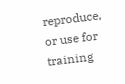reproduce, or use for training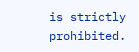is strictly prohibited.